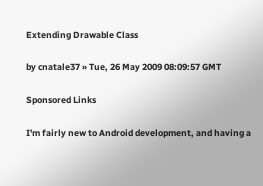Extending Drawable Class

by cnatale37 » Tue, 26 May 2009 08:09:57 GMT

Sponsored Links

I'm fairly new to Android development, and having a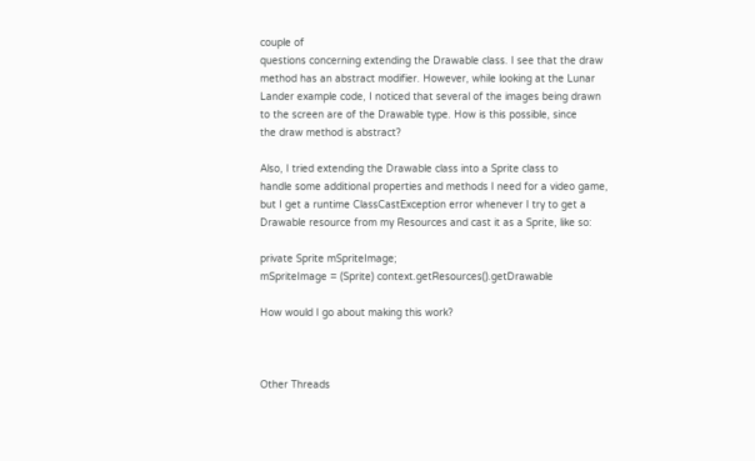couple of
questions concerning extending the Drawable class. I see that the draw
method has an abstract modifier. However, while looking at the Lunar
Lander example code, I noticed that several of the images being drawn
to the screen are of the Drawable type. How is this possible, since
the draw method is abstract?

Also, I tried extending the Drawable class into a Sprite class to
handle some additional properties and methods I need for a video game,
but I get a runtime ClassCastException error whenever I try to get a
Drawable resource from my Resources and cast it as a Sprite, like so:

private Sprite mSpriteImage;
mSpriteImage = (Sprite) context.getResources().getDrawable

How would I go about making this work?



Other Threads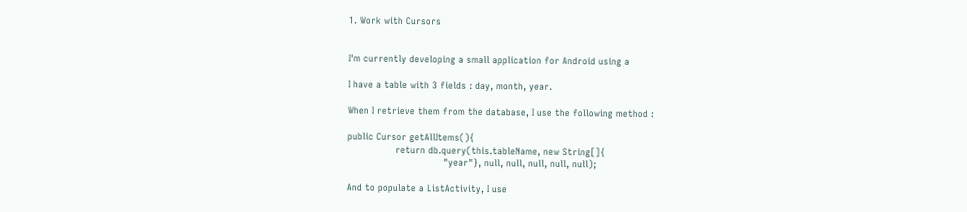1. Work with Cursors


I'm currently developing a small application for Android using a

I have a table with 3 fields : day, month, year.

When I retrieve them from the database, I use the following method :

public Cursor getAllItems(){
                return db.query(this.tableName, new String[]{
                                "year"}, null, null, null, null, null);

And to populate a ListActivity, I use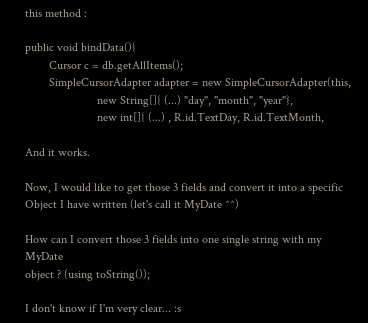this method :

public void bindData(){
        Cursor c = db.getAllItems();
        SimpleCursorAdapter adapter = new SimpleCursorAdapter(this,
                        new String[]{ (...) "day", "month", "year"},
                        new int[]{ (...) , R.id.TextDay, R.id.TextMonth,

And it works.

Now, I would like to get those 3 fields and convert it into a specific
Object I have written (let's call it MyDate ^^)

How can I convert those 3 fields into one single string with my MyDate
object ? (using toString());

I don't know if I'm very clear... :s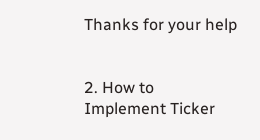Thanks for your help


2. How to Implement Ticker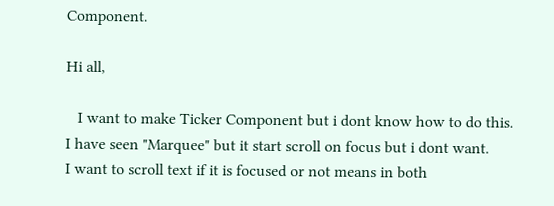Component.

Hi all,

   I want to make Ticker Component but i dont know how to do this.
I have seen "Marquee" but it start scroll on focus but i dont want.
I want to scroll text if it is focused or not means in both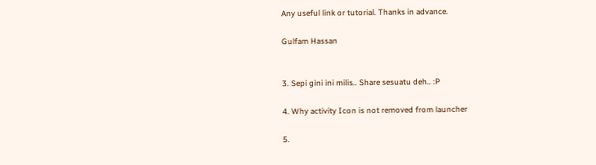Any useful link or tutorial. Thanks in advance.

Gulfam Hassan


3. Sepi gini ini milis.. Share sesuatu deh.. :P

4. Why activity Icon is not removed from launcher

5.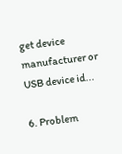get device manufacturer or USB device id...

6. Problem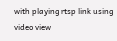with playing rtsp link using video view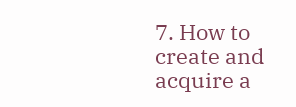7. How to create and acquire a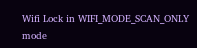Wifi Lock in WIFI_MODE_SCAN_ONLY mode